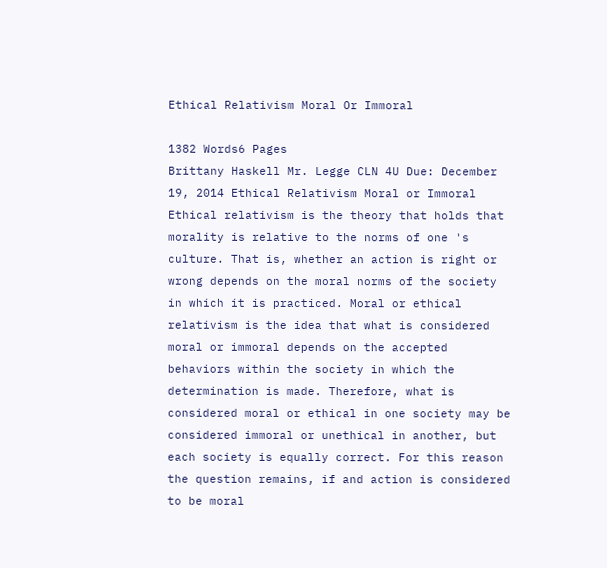Ethical Relativism Moral Or Immoral

1382 Words6 Pages
Brittany Haskell Mr. Legge CLN 4U Due: December 19, 2014 Ethical Relativism Moral or Immoral Ethical relativism is the theory that holds that morality is relative to the norms of one 's culture. That is, whether an action is right or wrong depends on the moral norms of the society in which it is practiced. Moral or ethical relativism is the idea that what is considered moral or immoral depends on the accepted behaviors within the society in which the determination is made. Therefore, what is considered moral or ethical in one society may be considered immoral or unethical in another, but each society is equally correct. For this reason the question remains, if and action is considered to be moral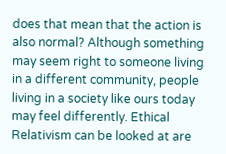does that mean that the action is also normal? Although something may seem right to someone living in a different community, people living in a society like ours today may feel differently. Ethical Relativism can be looked at are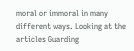moral or immoral in many different ways. Looking at the articles Guarding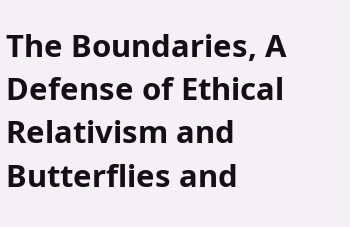The Boundaries, A Defense of Ethical Relativism and Butterflies and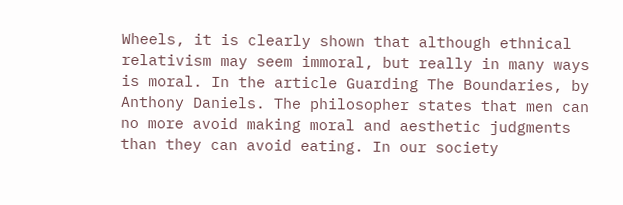Wheels, it is clearly shown that although ethnical relativism may seem immoral, but really in many ways is moral. In the article Guarding The Boundaries, by Anthony Daniels. The philosopher states that men can no more avoid making moral and aesthetic judgments than they can avoid eating. In our society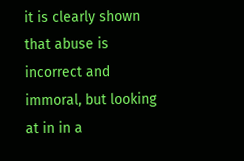it is clearly shown that abuse is incorrect and immoral, but looking at in in a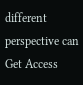different perspective can
Get Access